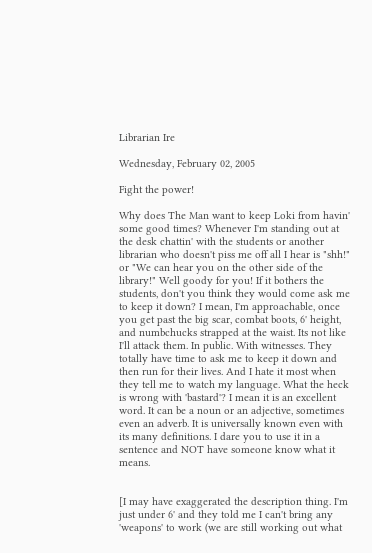Librarian Ire

Wednesday, February 02, 2005

Fight the power!

Why does The Man want to keep Loki from havin' some good times? Whenever I'm standing out at the desk chattin' with the students or another librarian who doesn't piss me off all I hear is "shh!" or "We can hear you on the other side of the library!" Well goody for you! If it bothers the students, don't you think they would come ask me to keep it down? I mean, I'm approachable, once you get past the big scar, combat boots, 6' height, and numbchucks strapped at the waist. Its not like I'll attack them. In public. With witnesses. They totally have time to ask me to keep it down and then run for their lives. And I hate it most when they tell me to watch my language. What the heck is wrong with 'bastard'? I mean it is an excellent word. It can be a noun or an adjective, sometimes even an adverb. It is universally known even with its many definitions. I dare you to use it in a sentence and NOT have someone know what it means.


[I may have exaggerated the description thing. I'm just under 6' and they told me I can't bring any 'weapons' to work (we are still working out what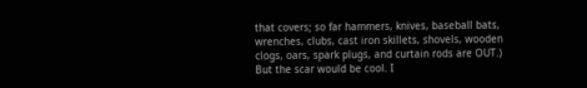that covers; so far hammers, knives, baseball bats, wrenches, clubs, cast iron skillets, shovels, wooden clogs, oars, spark plugs, and curtain rods are OUT.) But the scar would be cool. I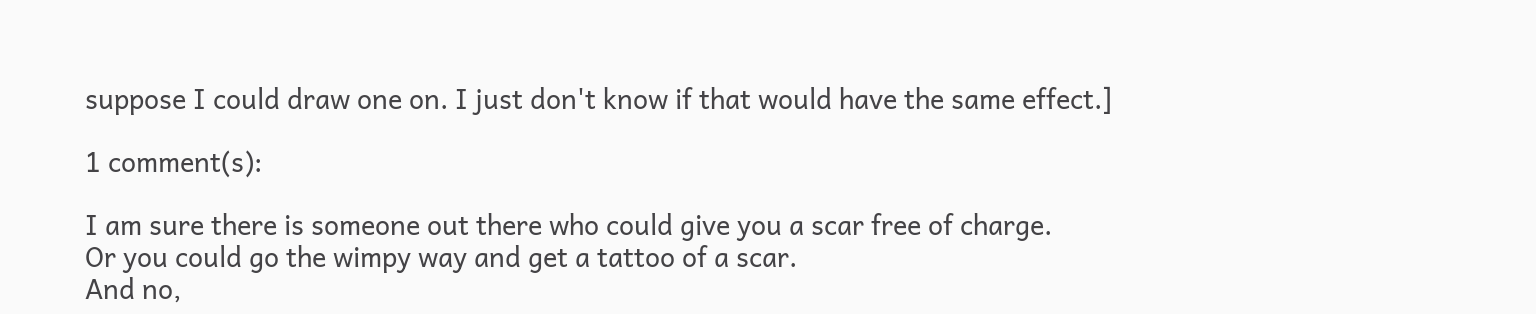suppose I could draw one on. I just don't know if that would have the same effect.]

1 comment(s):

I am sure there is someone out there who could give you a scar free of charge.
Or you could go the wimpy way and get a tattoo of a scar.
And no,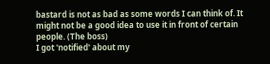bastard is not as bad as some words I can think of. It might not be a good idea to use it in front of certain people. (The boss)
I got 'notified' about my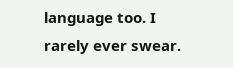language too. I rarely ever swear.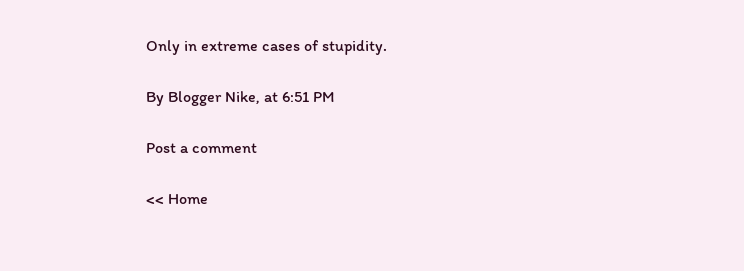Only in extreme cases of stupidity.

By Blogger Nike, at 6:51 PM

Post a comment

<< Home